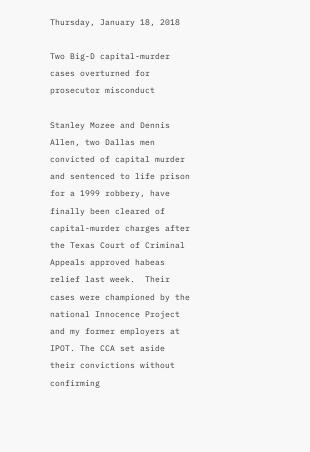Thursday, January 18, 2018

Two Big-D capital-murder cases overturned for prosecutor misconduct

Stanley Mozee and Dennis Allen, two Dallas men convicted of capital murder and sentenced to life prison for a 1999 robbery, have finally been cleared of capital-murder charges after the Texas Court of Criminal Appeals approved habeas relief last week.  Their cases were championed by the national Innocence Project and my former employers at IPOT. The CCA set aside their convictions without confirming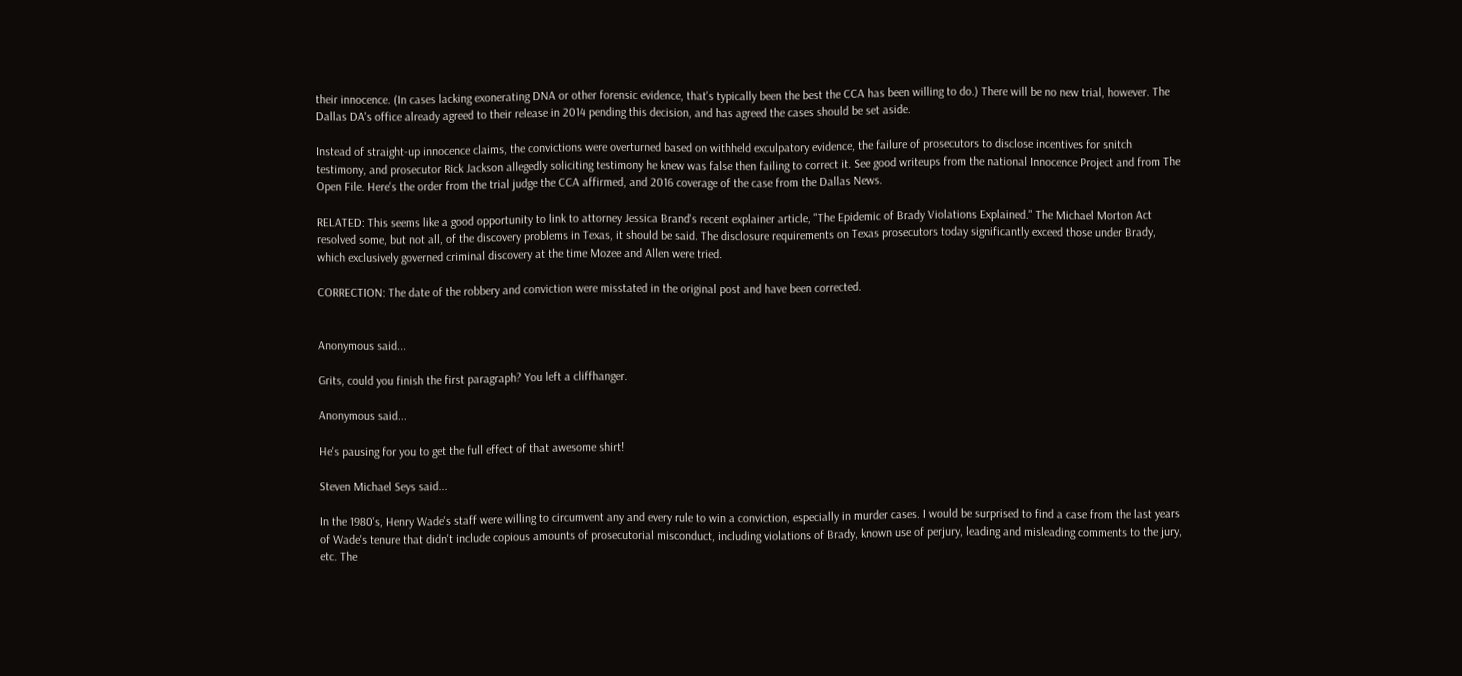their innocence. (In cases lacking exonerating DNA or other forensic evidence, that's typically been the best the CCA has been willing to do.) There will be no new trial, however. The Dallas DA's office already agreed to their release in 2014 pending this decision, and has agreed the cases should be set aside.

Instead of straight-up innocence claims, the convictions were overturned based on withheld exculpatory evidence, the failure of prosecutors to disclose incentives for snitch testimony, and prosecutor Rick Jackson allegedly soliciting testimony he knew was false then failing to correct it. See good writeups from the national Innocence Project and from The Open File. Here's the order from the trial judge the CCA affirmed, and 2016 coverage of the case from the Dallas News.

RELATED: This seems like a good opportunity to link to attorney Jessica Brand's recent explainer article, "The Epidemic of Brady Violations Explained." The Michael Morton Act resolved some, but not all, of the discovery problems in Texas, it should be said. The disclosure requirements on Texas prosecutors today significantly exceed those under Brady, which exclusively governed criminal discovery at the time Mozee and Allen were tried.

CORRECTION: The date of the robbery and conviction were misstated in the original post and have been corrected.


Anonymous said...

Grits, could you finish the first paragraph? You left a cliffhanger.

Anonymous said...

He's pausing for you to get the full effect of that awesome shirt!

Steven Michael Seys said...

In the 1980's, Henry Wade's staff were willing to circumvent any and every rule to win a conviction, especially in murder cases. I would be surprised to find a case from the last years of Wade's tenure that didn't include copious amounts of prosecutorial misconduct, including violations of Brady, known use of perjury, leading and misleading comments to the jury, etc. The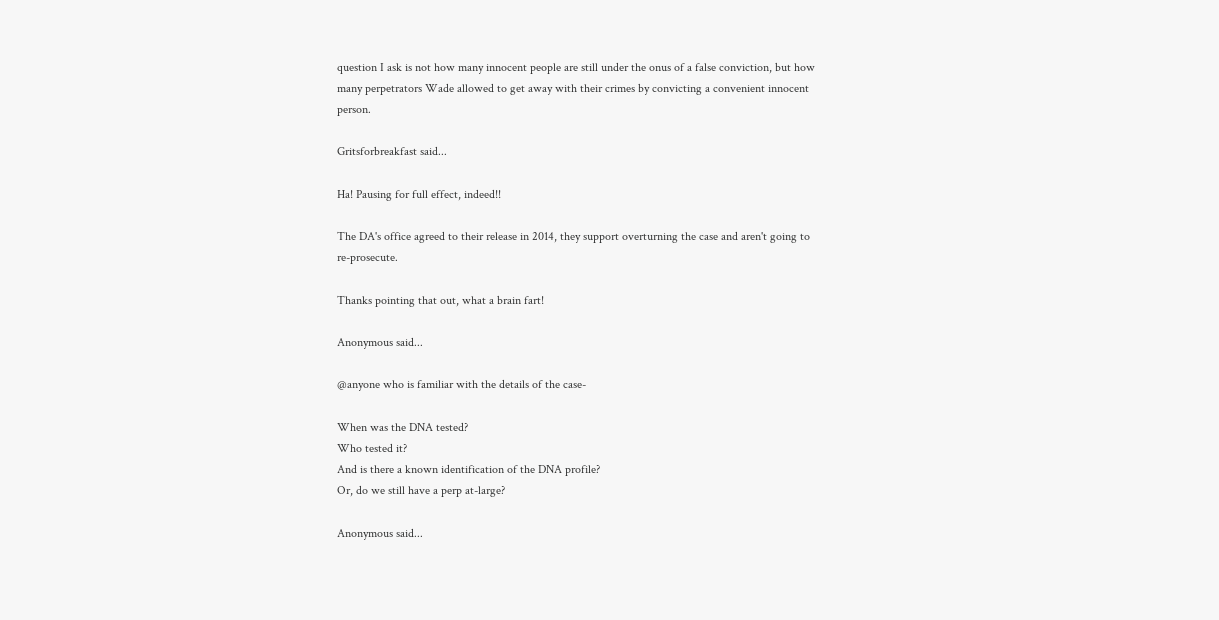question I ask is not how many innocent people are still under the onus of a false conviction, but how many perpetrators Wade allowed to get away with their crimes by convicting a convenient innocent person.

Gritsforbreakfast said...

Ha! Pausing for full effect, indeed!!

The DA's office agreed to their release in 2014, they support overturning the case and aren't going to re-prosecute.

Thanks pointing that out, what a brain fart!

Anonymous said...

@anyone who is familiar with the details of the case-

When was the DNA tested?
Who tested it?
And is there a known identification of the DNA profile?
Or, do we still have a perp at-large?

Anonymous said...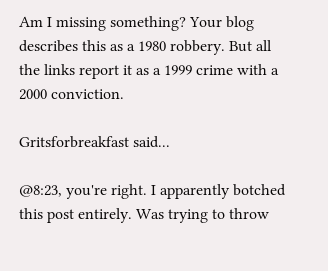Am I missing something? Your blog describes this as a 1980 robbery. But all the links report it as a 1999 crime with a 2000 conviction.

Gritsforbreakfast said...

@8:23, you're right. I apparently botched this post entirely. Was trying to throw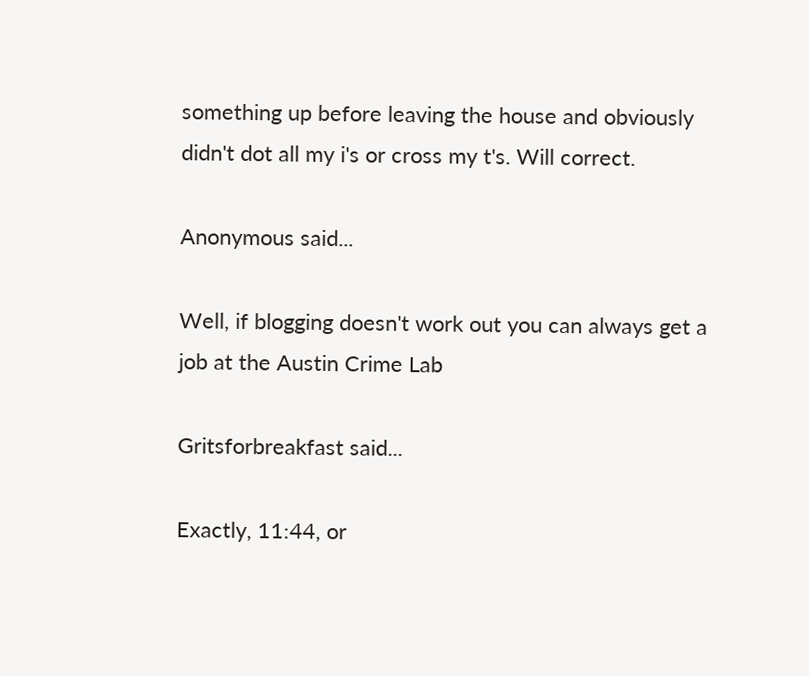something up before leaving the house and obviously didn't dot all my i's or cross my t's. Will correct.

Anonymous said...

Well, if blogging doesn't work out you can always get a job at the Austin Crime Lab

Gritsforbreakfast said...

Exactly, 11:44, or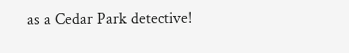as a Cedar Park detective!